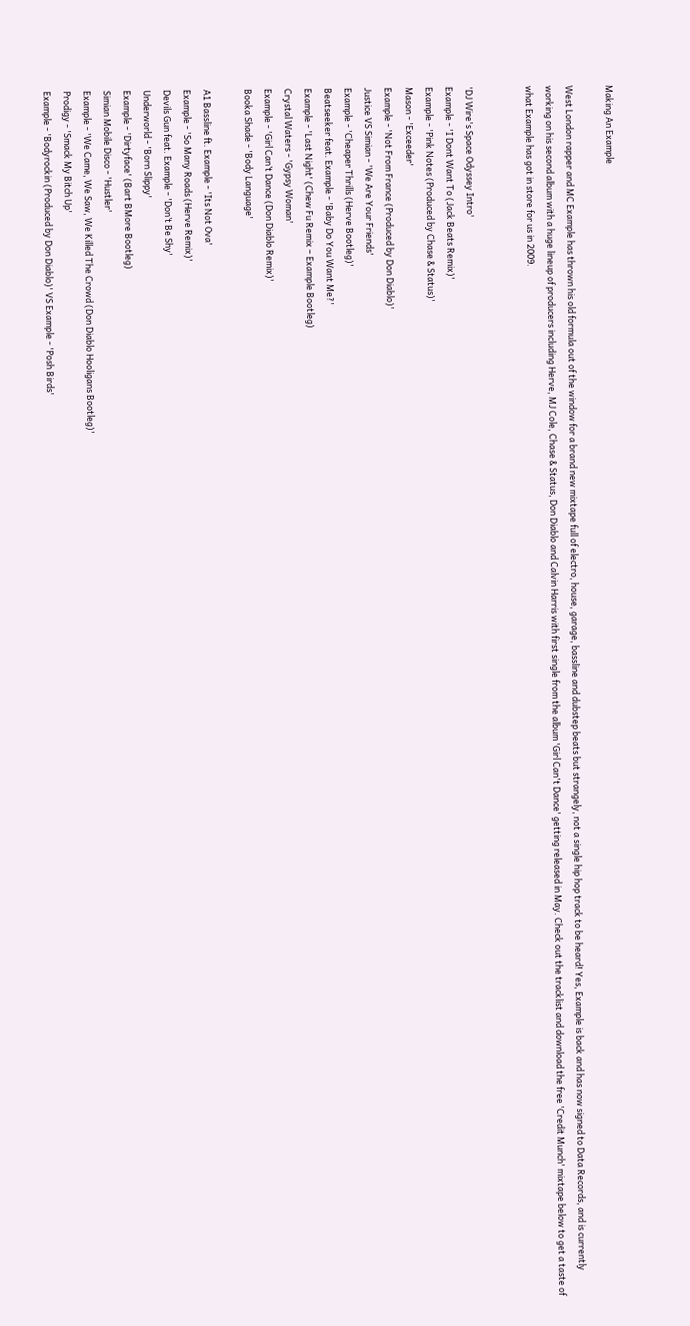Making An Example

West London rapper and MC Example has thrown his old formula out of the window for a brand new mixtape full of electro, house, garage, bassline and dubstep beats but strangely, not a single hip hop track to be heard! Yes, Example is back and has now signed to Data Records, and is currently working on his second album with a huge lineup of producers including Herve, MJ Cole, Chase & Status, Don Diablo and Calvin Harris with first single from the album 'Girl Can't Dance' getting released in May. Check out the tracklist and download the free 'Credit Munch' mixtape below to get a taste of what Example has got in store for us in 2009.


'DJ Wire's Space Odyssey Intro'
Example - 'I Dont Want To (Jack Beats Remix)'
Example - 'Pink Notes (Produced by Chase & Status)'
Mason - 'Exceeder'
Example - 'Not From France (Produced by Don Diablo)'
Justice VS Simian - 'We Are Your Friends'
Example - 'Cheaper Thrills (Herve Bootleg)'
Beatseeker feat. Example - 'Baby Do You Want Me?'
Example - 'Last Night' (Chew Fu Remix – Example Bootleg)
Crystal Waters - 'Gypsy Woman'
Example - 'Girl Can’t Dance (Don Diablo Remix)'
Booka Shade - 'Body Language'

A1 Bassline ft. Example - 'Its Not Ova'
Example - 'So Many Roads (Herve Remix)'
Devils Gun feat. Example - 'Don’t Be Shy'
Underworld - 'Born Slippy'
Example - 'Dirtyface' (Bart BMore Bootleg)
Simian Mobile Disco - 'Hustler'
Example - 'We Came, We Saw, We Killed The Crowd (Don Diablo Hooligans Bootleg)'
Prodigy - 'Smack My Bitch Up'
Example - 'Bodyrockin (Produced by Don Diablo)' VS Example - 'Posh Birds'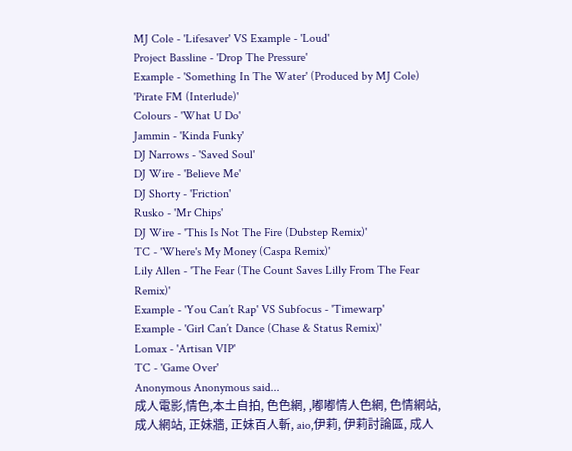MJ Cole - 'Lifesaver' VS Example - 'Loud'
Project Bassline - 'Drop The Pressure'
Example - 'Something In The Water' (Produced by MJ Cole)
'Pirate FM (Interlude)'
Colours - 'What U Do'
Jammin - 'Kinda Funky'
DJ Narrows - 'Saved Soul'
DJ Wire - 'Believe Me'
DJ Shorty - 'Friction'
Rusko - 'Mr Chips'
DJ Wire - 'This Is Not The Fire (Dubstep Remix)'
TC - 'Where's My Money (Caspa Remix)'
Lily Allen - 'The Fear (The Count Saves Lilly From The Fear Remix)'
Example - 'You Can’t Rap' VS Subfocus - 'Timewarp'
Example - 'Girl Can’t Dance (Chase & Status Remix)'
Lomax - 'Artisan VIP'
TC - 'Game Over'
Anonymous Anonymous said...
成人電影,情色,本土自拍, 色色網, ,嘟嘟情人色網, 色情網站, 成人網站, 正妹牆, 正妹百人斬, aio,伊莉, 伊莉討論區, 成人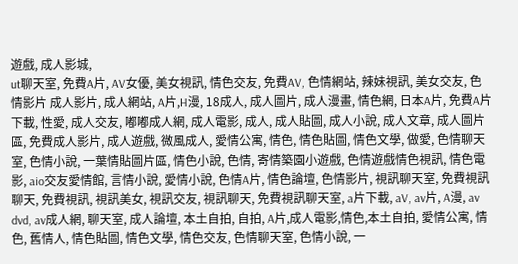遊戲, 成人影城,
ut聊天室, 免費A片, AV女優, 美女視訊, 情色交友, 免費AV, 色情網站, 辣妹視訊, 美女交友, 色情影片 成人影片, 成人網站, A片,H漫, 18成人, 成人圖片, 成人漫畫, 情色網, 日本A片, 免費A片下載, 性愛, 成人交友, 嘟嘟成人網, 成人電影, 成人, 成人貼圖, 成人小說, 成人文章, 成人圖片區, 免費成人影片, 成人遊戲, 微風成人, 愛情公寓, 情色, 情色貼圖, 情色文學, 做愛, 色情聊天室, 色情小說, 一葉情貼圖片區, 情色小說, 色情, 寄情築園小遊戲, 色情遊戲情色視訊, 情色電影, aio交友愛情館, 言情小說, 愛情小說, 色情A片, 情色論壇, 色情影片, 視訊聊天室, 免費視訊聊天, 免費視訊, 視訊美女, 視訊交友, 視訊聊天, 免費視訊聊天室, a片下載, aV, av片, A漫, av dvd, av成人網, 聊天室, 成人論壇, 本土自拍, 自拍, A片,成人電影,情色,本土自拍, 愛情公寓, 情色, 舊情人, 情色貼圖, 情色文學, 情色交友, 色情聊天室, 色情小說, 一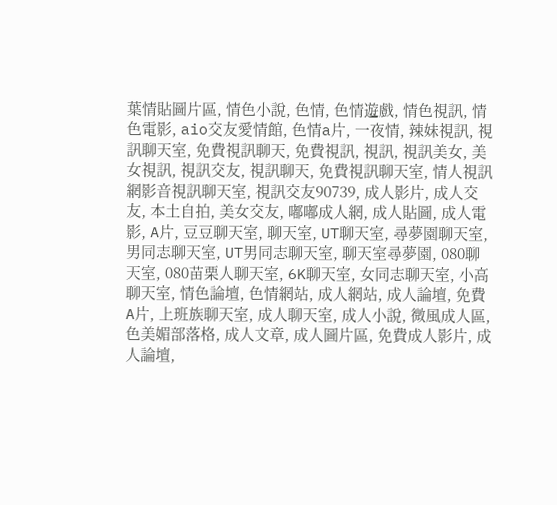葉情貼圖片區, 情色小說, 色情, 色情遊戲, 情色視訊, 情色電影, aio交友愛情館, 色情a片, 一夜情, 辣妹視訊, 視訊聊天室, 免費視訊聊天, 免費視訊, 視訊, 視訊美女, 美女視訊, 視訊交友, 視訊聊天, 免費視訊聊天室, 情人視訊網影音視訊聊天室, 視訊交友90739, 成人影片, 成人交友, 本土自拍, 美女交友, 嘟嘟成人網, 成人貼圖, 成人電影, A片, 豆豆聊天室, 聊天室, UT聊天室, 尋夢園聊天室, 男同志聊天室, UT男同志聊天室, 聊天室尋夢園, 080聊天室, 080苗栗人聊天室, 6K聊天室, 女同志聊天室, 小高聊天室, 情色論壇, 色情網站, 成人網站, 成人論壇, 免費A片, 上班族聊天室, 成人聊天室, 成人小說, 微風成人區, 色美媚部落格, 成人文章, 成人圖片區, 免費成人影片, 成人論壇,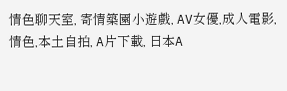情色聊天室, 寄情築園小遊戲, AV女優,成人電影,情色,本土自拍, A片下載, 日本A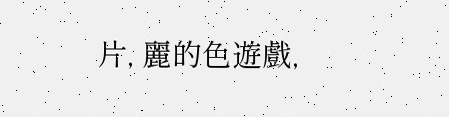片, 麗的色遊戲,